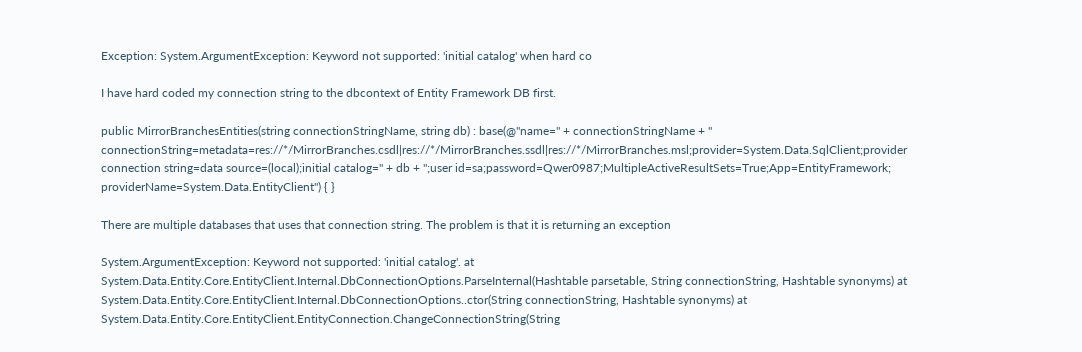Exception: System.ArgumentException: Keyword not supported: 'initial catalog' when hard co

I have hard coded my connection string to the dbcontext of Entity Framework DB first.

public MirrorBranchesEntities(string connectionStringName, string db) : base(@"name=" + connectionStringName + " connectionString=metadata=res://*/MirrorBranches.csdl|res://*/MirrorBranches.ssdl|res://*/MirrorBranches.msl;provider=System.Data.SqlClient;provider connection string=data source=(local);initial catalog=" + db + ";user id=sa;password=Qwer0987;MultipleActiveResultSets=True;App=EntityFramework; providerName=System.Data.EntityClient") { }

There are multiple databases that uses that connection string. The problem is that it is returning an exception

System.ArgumentException: Keyword not supported: 'initial catalog'. at System.Data.Entity.Core.EntityClient.Internal.DbConnectionOptions.ParseInternal(Hashtable parsetable, String connectionString, Hashtable synonyms) at System.Data.Entity.Core.EntityClient.Internal.DbConnectionOptions..ctor(String connectionString, Hashtable synonyms) at System.Data.Entity.Core.EntityClient.EntityConnection.ChangeConnectionString(String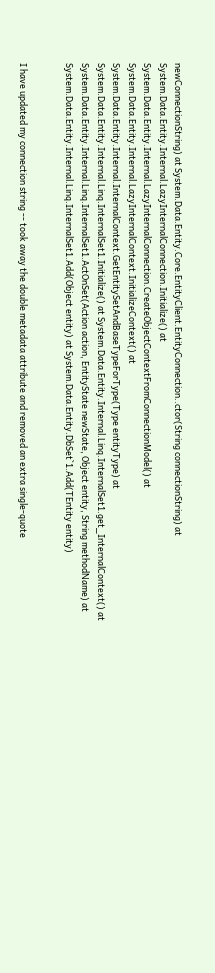newConnectionString) at System.Data.Entity.Core.EntityClient.EntityConnection..ctor(String connectionString) at System.Data.Entity.Internal.LazyInternalConnection.Initialize() at System.Data.Entity.Internal.LazyInternalConnection.CreateObjectContextFromConnectionModel() at System.Data.Entity.Internal.LazyInternalContext.InitializeContext() at System.Data.Entity.Internal.InternalContext.GetEntitySetAndBaseTypeForType(Type entityType) at System.Data.Entity.Internal.Linq.InternalSet1.Initialize() at System.Data.Entity.Internal.Linq.InternalSet1.get_InternalContext() at System.Data.Entity.Internal.Linq.InternalSet1.ActOnSet(Action action, EntityState newState, Object entity, String methodName) at System.Data.Entity.Internal.Linq.InternalSet1.Add(Object entity) at System.Data.Entity.DbSet`1.Add(TEntity entity)


I have updated my connection string -- took away the double metadata attribute and removed an extra single-quote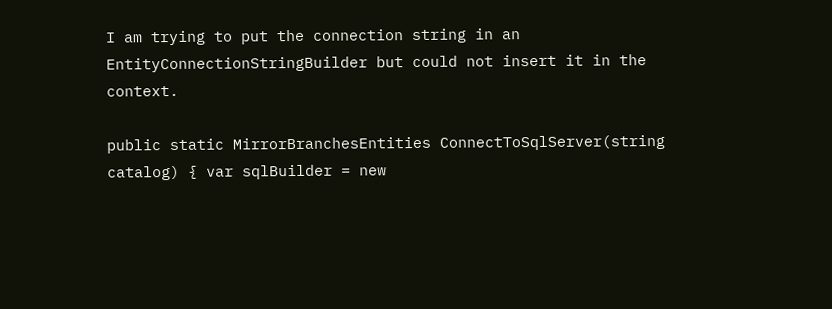I am trying to put the connection string in an EntityConnectionStringBuilder but could not insert it in the context.

public static MirrorBranchesEntities ConnectToSqlServer(string catalog) { var sqlBuilder = new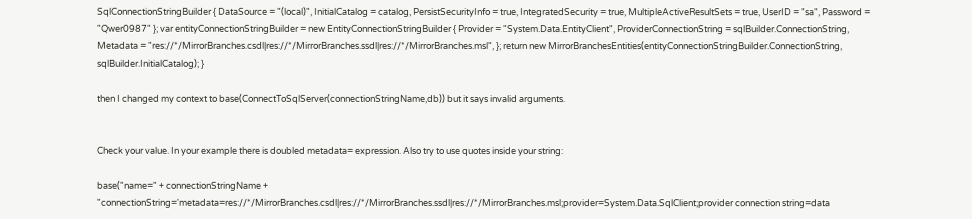SqlConnectionStringBuilder { DataSource = "(local)", InitialCatalog = catalog, PersistSecurityInfo = true, IntegratedSecurity = true, MultipleActiveResultSets = true, UserID = "sa", Password = "Qwer0987" }; var entityConnectionStringBuilder = new EntityConnectionStringBuilder { Provider = "System.Data.EntityClient", ProviderConnectionString = sqlBuilder.ConnectionString, Metadata = "res://*/MirrorBranches.csdl|res://*/MirrorBranches.ssdl|res://*/MirrorBranches.msl", }; return new MirrorBranchesEntities(entityConnectionStringBuilder.ConnectionString, sqlBuilder.InitialCatalog); }

then I changed my context to base(ConnectToSqlServer(connectionStringName,db)) but it says invalid arguments.


Check your value. In your example there is doubled metadata= expression. Also try to use quotes inside your string:

base("name=" + connectionStringName + "connectionString='metadata=res://*/MirrorBranches.csdl|res://*/MirrorBranches.ssdl|res://*/MirrorBranches.msl;provider=System.Data.SqlClient;provider connection string=data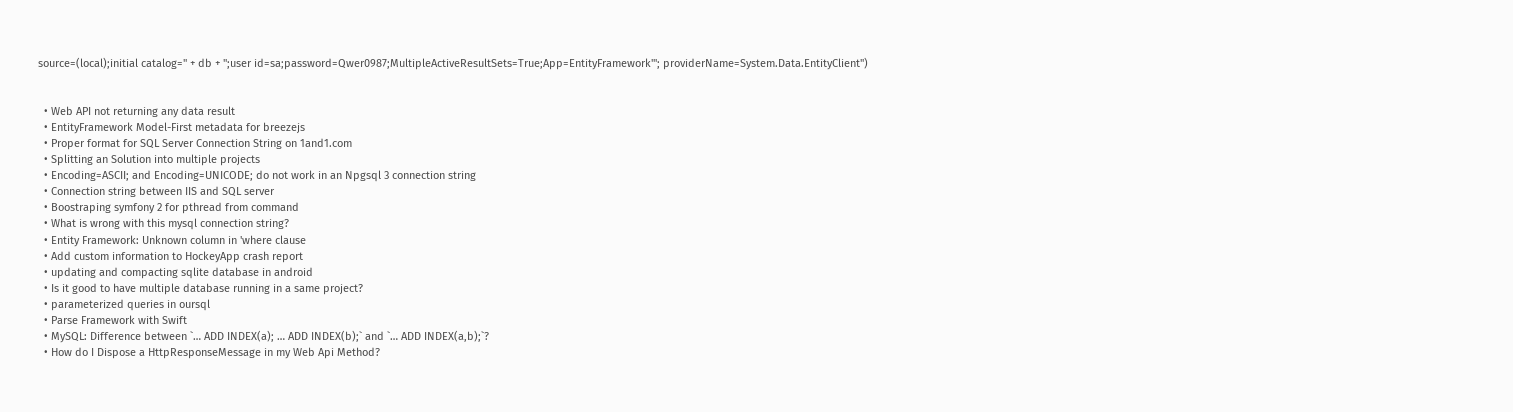source=(local);initial catalog=" + db + ";user id=sa;password=Qwer0987;MultipleActiveResultSets=True;App=EntityFramework'"; providerName=System.Data.EntityClient")


  • Web API not returning any data result
  • EntityFramework Model-First metadata for breezejs
  • Proper format for SQL Server Connection String on 1and1.com
  • Splitting an Solution into multiple projects
  • Encoding=ASCII; and Encoding=UNICODE; do not work in an Npgsql 3 connection string
  • Connection string between IIS and SQL server
  • Boostraping symfony 2 for pthread from command
  • What is wrong with this mysql connection string?
  • Entity Framework: Unknown column in 'where clause
  • Add custom information to HockeyApp crash report
  • updating and compacting sqlite database in android
  • Is it good to have multiple database running in a same project?
  • parameterized queries in oursql
  • Parse Framework with Swift
  • MySQL: Difference between `… ADD INDEX(a); … ADD INDEX(b);` and `… ADD INDEX(a,b);`?
  • How do I Dispose a HttpResponseMessage in my Web Api Method?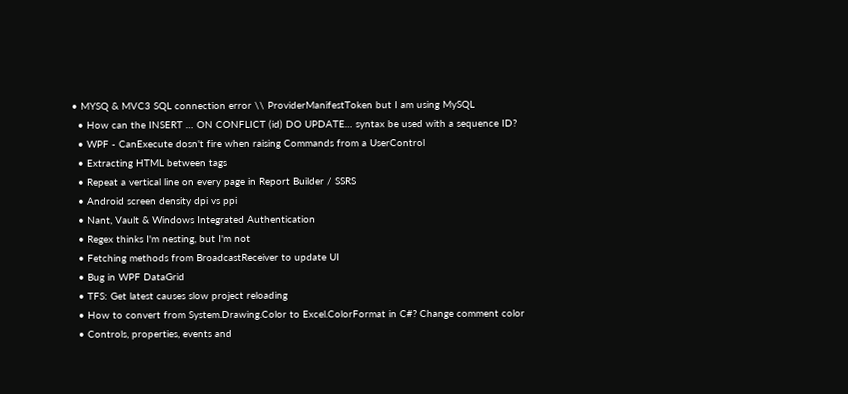• MYSQ & MVC3 SQL connection error \\ ProviderManifestToken but I am using MySQL
  • How can the INSERT … ON CONFLICT (id) DO UPDATE… syntax be used with a sequence ID?
  • WPF - CanExecute dosn't fire when raising Commands from a UserControl
  • Extracting HTML between tags
  • Repeat a vertical line on every page in Report Builder / SSRS
  • Android screen density dpi vs ppi
  • Nant, Vault & Windows Integrated Authentication
  • Regex thinks I'm nesting, but I'm not
  • Fetching methods from BroadcastReceiver to update UI
  • Bug in WPF DataGrid
  • TFS: Get latest causes slow project reloading
  • How to convert from System.Drawing.Color to Excel.ColorFormat in C#? Change comment color
  • Controls, properties, events and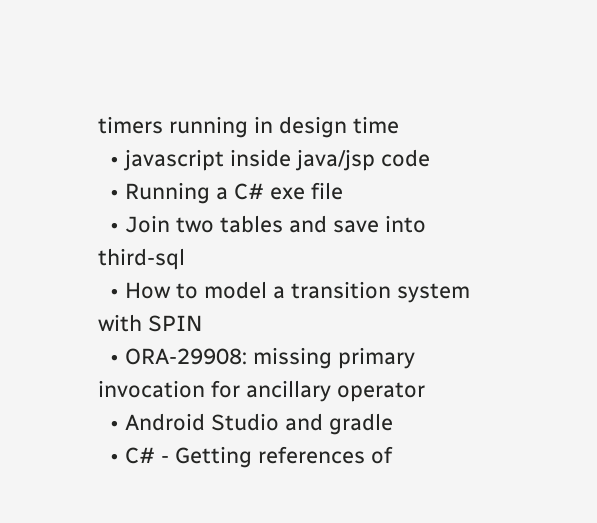timers running in design time
  • javascript inside java/jsp code
  • Running a C# exe file
  • Join two tables and save into third-sql
  • How to model a transition system with SPIN
  • ORA-29908: missing primary invocation for ancillary operator
  • Android Studio and gradle
  • C# - Getting references of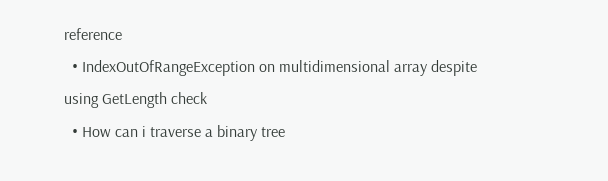reference
  • IndexOutOfRangeException on multidimensional array despite using GetLength check
  • How can i traverse a binary tree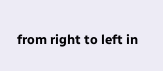from right to left in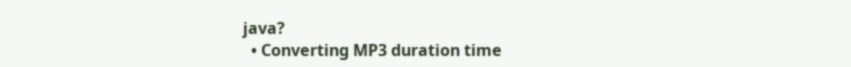java?
  • Converting MP3 duration time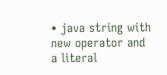• java string with new operator and a literal